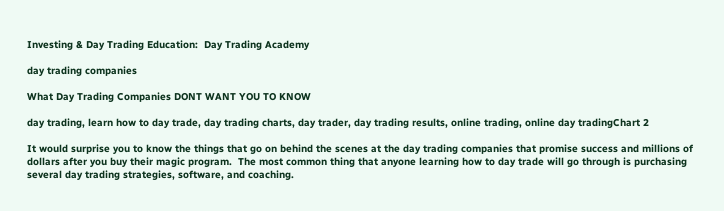Investing & Day Trading Education:  Day Trading Academy

day trading companies

What Day Trading Companies DONT WANT YOU TO KNOW

day trading, learn how to day trade, day trading charts, day trader, day trading results, online trading, online day tradingChart 2

It would surprise you to know the things that go on behind the scenes at the day trading companies that promise success and millions of dollars after you buy their magic program.  The most common thing that anyone learning how to day trade will go through is purchasing several day trading strategies, software, and coaching.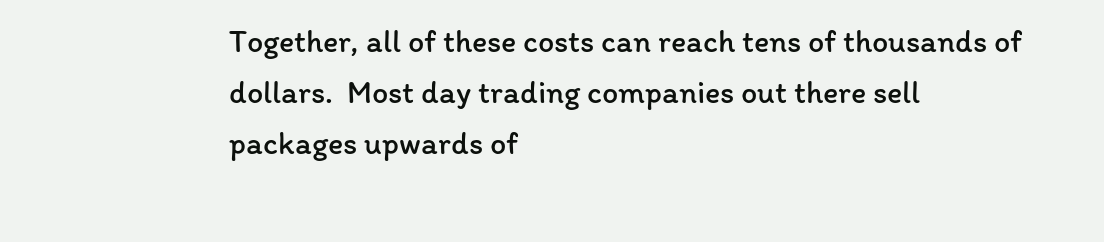Together, all of these costs can reach tens of thousands of dollars.  Most day trading companies out there sell packages upwards of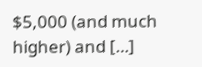$5,000 (and much higher) and […]